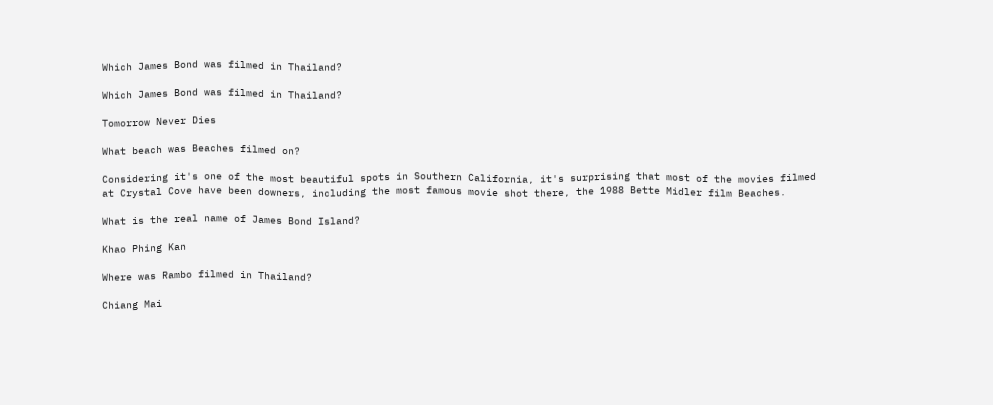Which James Bond was filmed in Thailand?

Which James Bond was filmed in Thailand?

Tomorrow Never Dies

What beach was Beaches filmed on?

Considering it's one of the most beautiful spots in Southern California, it's surprising that most of the movies filmed at Crystal Cove have been downers, including the most famous movie shot there, the 1988 Bette Midler film Beaches.

What is the real name of James Bond Island?

Khao Phing Kan

Where was Rambo filmed in Thailand?

Chiang Mai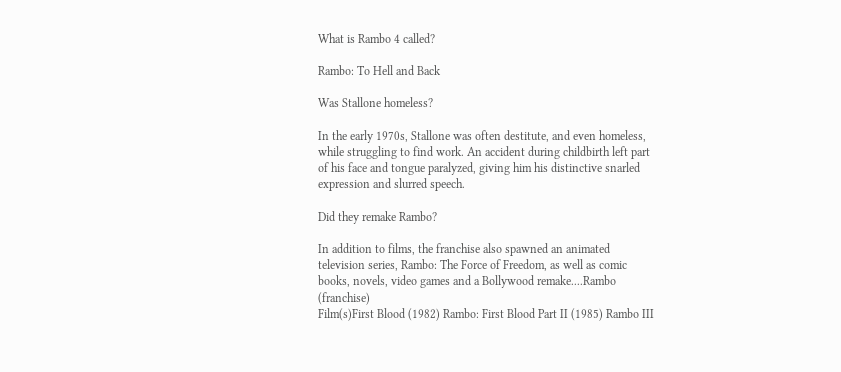What is Rambo 4 called?

Rambo: To Hell and Back

Was Stallone homeless?

In the early 1970s, Stallone was often destitute, and even homeless, while struggling to find work. An accident during childbirth left part of his face and tongue paralyzed, giving him his distinctive snarled expression and slurred speech.

Did they remake Rambo?

In addition to films, the franchise also spawned an animated television series, Rambo: The Force of Freedom, as well as comic books, novels, video games and a Bollywood remake....Rambo (franchise)
Film(s)First Blood (1982) Rambo: First Blood Part II (1985) Rambo III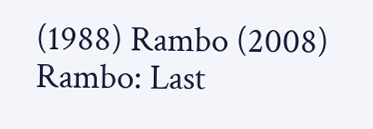(1988) Rambo (2008) Rambo: Last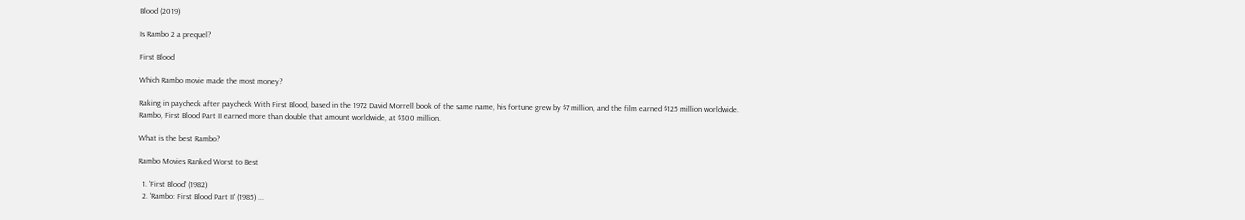Blood (2019)

Is Rambo 2 a prequel?

First Blood

Which Rambo movie made the most money?

Raking in paycheck after paycheck With First Blood, based in the 1972 David Morrell book of the same name, his fortune grew by $7 million, and the film earned $125 million worldwide. Rambo, First Blood Part II earned more than double that amount worldwide, at $300 million.

What is the best Rambo?

Rambo Movies Ranked Worst to Best

  1. 'First Blood' (1982)
  2. 'Rambo: First Blood Part II' (1985) ...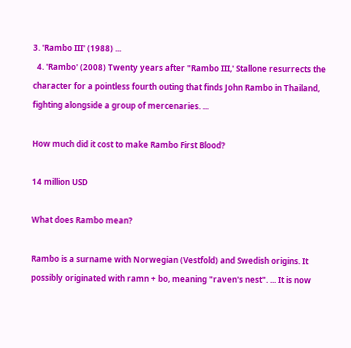3. 'Rambo III' (1988) ...
  4. 'Rambo' (2008) Twenty years after "Rambo III,' Stallone resurrects the character for a pointless fourth outing that finds John Rambo in Thailand, fighting alongside a group of mercenaries. ...

How much did it cost to make Rambo First Blood?

14 million USD

What does Rambo mean?

Rambo is a surname with Norwegian (Vestfold) and Swedish origins. It possibly originated with ramn + bo, meaning "raven's nest". ... It is now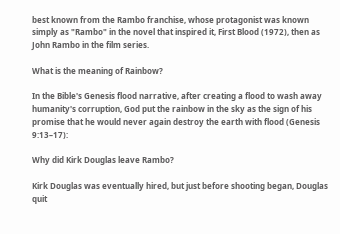best known from the Rambo franchise, whose protagonist was known simply as "Rambo" in the novel that inspired it, First Blood (1972), then as John Rambo in the film series.

What is the meaning of Rainbow?

In the Bible's Genesis flood narrative, after creating a flood to wash away humanity's corruption, God put the rainbow in the sky as the sign of his promise that he would never again destroy the earth with flood (Genesis 9:13–17):

Why did Kirk Douglas leave Rambo?

Kirk Douglas was eventually hired, but just before shooting began, Douglas quit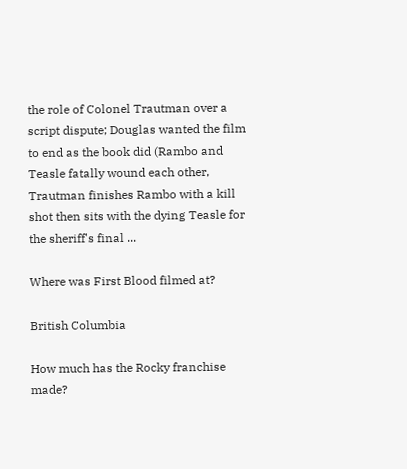the role of Colonel Trautman over a script dispute; Douglas wanted the film to end as the book did (Rambo and Teasle fatally wound each other, Trautman finishes Rambo with a kill shot then sits with the dying Teasle for the sheriff's final ...

Where was First Blood filmed at?

British Columbia

How much has the Rocky franchise made?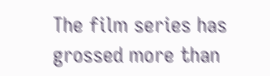The film series has grossed more than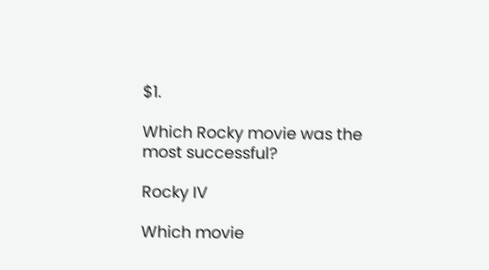$1.

Which Rocky movie was the most successful?

Rocky IV

Which movie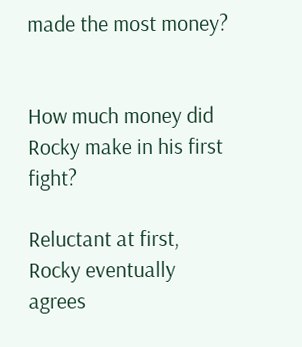made the most money?


How much money did Rocky make in his first fight?

Reluctant at first, Rocky eventually agrees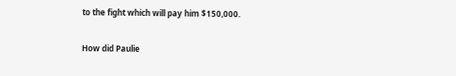to the fight which will pay him $150,000.

How did Paulie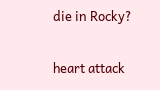die in Rocky?

heart attack